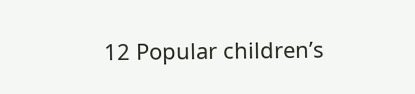12 Popular children’s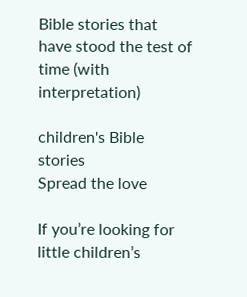Bible stories that have stood the test of time (with interpretation)

children's Bible stories
Spread the love

If you’re looking for little children’s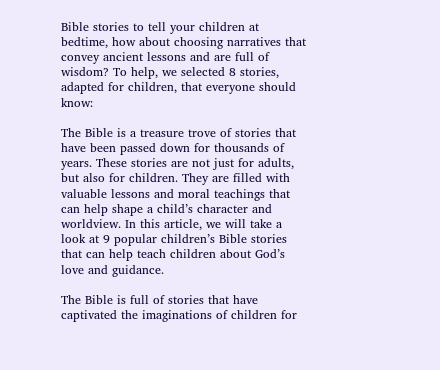Bible stories to tell your children at bedtime, how about choosing narratives that convey ancient lessons and are full of wisdom? To help, we selected 8 stories, adapted for children, that everyone should know:

The Bible is a treasure trove of stories that have been passed down for thousands of years. These stories are not just for adults, but also for children. They are filled with valuable lessons and moral teachings that can help shape a child’s character and worldview. In this article, we will take a look at 9 popular children’s Bible stories that can help teach children about God’s love and guidance.

The Bible is full of stories that have captivated the imaginations of children for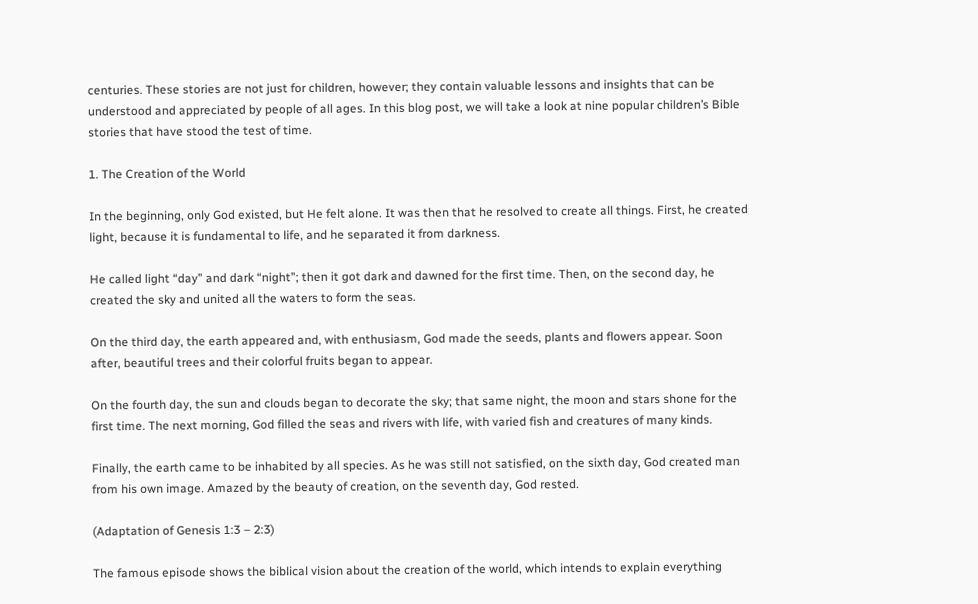centuries. These stories are not just for children, however; they contain valuable lessons and insights that can be understood and appreciated by people of all ages. In this blog post, we will take a look at nine popular children’s Bible stories that have stood the test of time.

1. The Creation of the World

In the beginning, only God existed, but He felt alone. It was then that he resolved to create all things. First, he created light, because it is fundamental to life, and he separated it from darkness.

He called light “day” and dark “night”; then it got dark and dawned for the first time. Then, on the second day, he created the sky and united all the waters to form the seas.

On the third day, the earth appeared and, with enthusiasm, God made the seeds, plants and flowers appear. Soon after, beautiful trees and their colorful fruits began to appear.

On the fourth day, the sun and clouds began to decorate the sky; that same night, the moon and stars shone for the first time. The next morning, God filled the seas and rivers with life, with varied fish and creatures of many kinds.

Finally, the earth came to be inhabited by all species. As he was still not satisfied, on the sixth day, God created man from his own image. Amazed by the beauty of creation, on the seventh day, God rested.

(Adaptation of Genesis 1:3 – 2:3)

The famous episode shows the biblical vision about the creation of the world, which intends to explain everything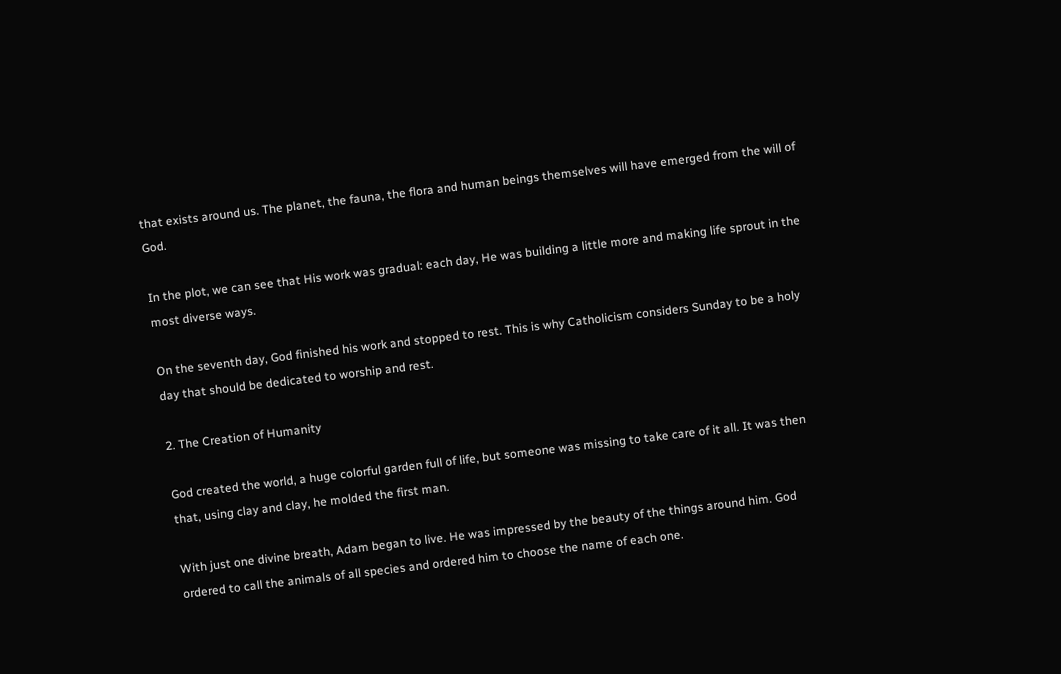that exists around us. The planet, the fauna, the flora and human beings themselves will have emerged from the will of God.

In the plot, we can see that His work was gradual: each day, He was building a little more and making life sprout in the most diverse ways.

On the seventh day, God finished his work and stopped to rest. This is why Catholicism considers Sunday to be a holy day that should be dedicated to worship and rest.

2. The Creation of Humanity

God created the world, a huge colorful garden full of life, but someone was missing to take care of it all. It was then that, using clay and clay, he molded the first man.

With just one divine breath, Adam began to live. He was impressed by the beauty of the things around him. God ordered to call the animals of all species and ordered him to choose the name of each one.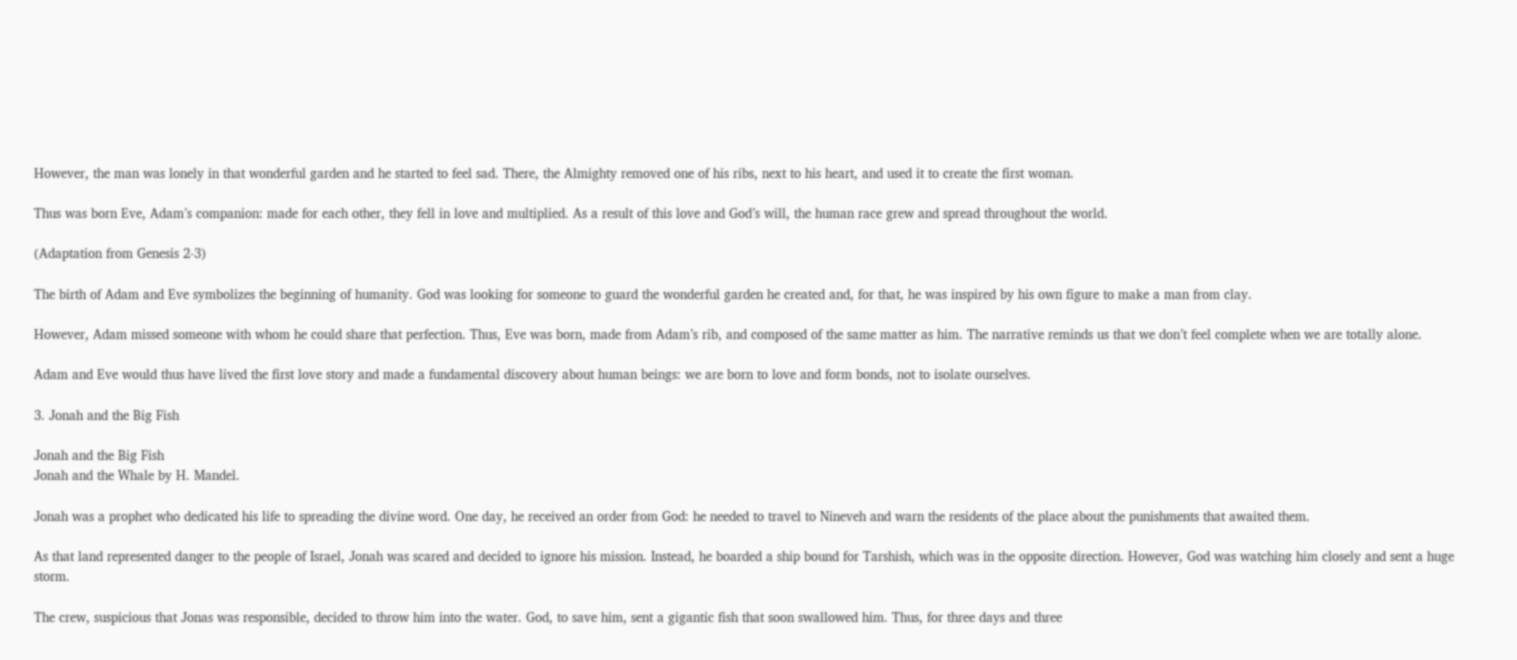However, the man was lonely in that wonderful garden and he started to feel sad. There, the Almighty removed one of his ribs, next to his heart, and used it to create the first woman.

Thus was born Eve, Adam’s companion: made for each other, they fell in love and multiplied. As a result of this love and God’s will, the human race grew and spread throughout the world.

(Adaptation from Genesis 2-3)

The birth of Adam and Eve symbolizes the beginning of humanity. God was looking for someone to guard the wonderful garden he created and, for that, he was inspired by his own figure to make a man from clay.

However, Adam missed someone with whom he could share that perfection. Thus, Eve was born, made from Adam’s rib, and composed of the same matter as him. The narrative reminds us that we don’t feel complete when we are totally alone.

Adam and Eve would thus have lived the first love story and made a fundamental discovery about human beings: we are born to love and form bonds, not to isolate ourselves.

3. Jonah and the Big Fish

Jonah and the Big Fish
Jonah and the Whale by H. Mandel.

Jonah was a prophet who dedicated his life to spreading the divine word. One day, he received an order from God: he needed to travel to Nineveh and warn the residents of the place about the punishments that awaited them.

As that land represented danger to the people of Israel, Jonah was scared and decided to ignore his mission. Instead, he boarded a ship bound for Tarshish, which was in the opposite direction. However, God was watching him closely and sent a huge storm.

The crew, suspicious that Jonas was responsible, decided to throw him into the water. God, to save him, sent a gigantic fish that soon swallowed him. Thus, for three days and three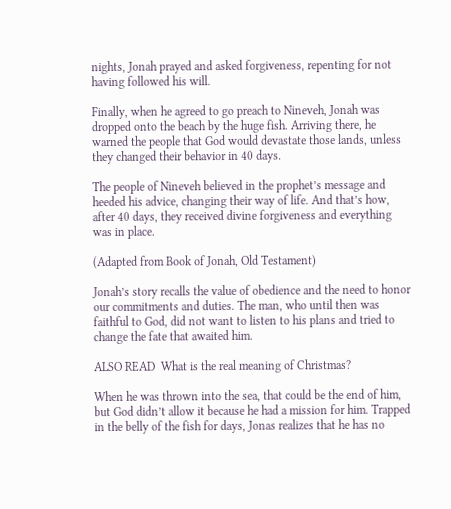nights, Jonah prayed and asked forgiveness, repenting for not having followed his will.

Finally, when he agreed to go preach to Nineveh, Jonah was dropped onto the beach by the huge fish. Arriving there, he warned the people that God would devastate those lands, unless they changed their behavior in 40 days.

The people of Nineveh believed in the prophet’s message and heeded his advice, changing their way of life. And that’s how, after 40 days, they received divine forgiveness and everything was in place.

(Adapted from Book of Jonah, Old Testament)

Jonah’s story recalls the value of obedience and the need to honor our commitments and duties. The man, who until then was faithful to God, did not want to listen to his plans and tried to change the fate that awaited him.

ALSO READ  What is the real meaning of Christmas?

When he was thrown into the sea, that could be the end of him, but God didn’t allow it because he had a mission for him. Trapped in the belly of the fish for days, Jonas realizes that he has no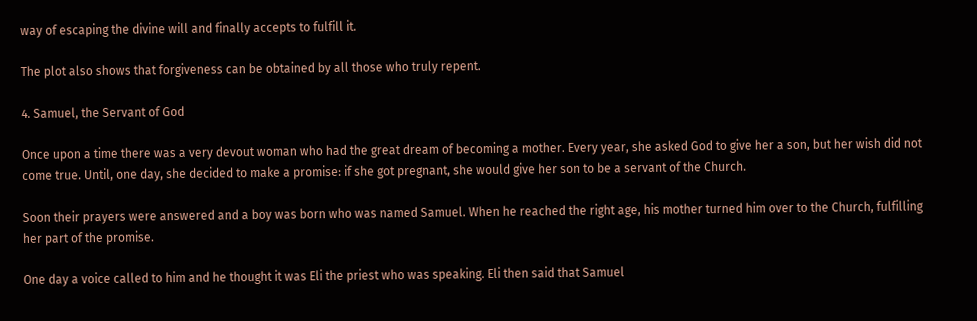way of escaping the divine will and finally accepts to fulfill it.

The plot also shows that forgiveness can be obtained by all those who truly repent.

4. Samuel, the Servant of God

Once upon a time there was a very devout woman who had the great dream of becoming a mother. Every year, she asked God to give her a son, but her wish did not come true. Until, one day, she decided to make a promise: if she got pregnant, she would give her son to be a servant of the Church.

Soon their prayers were answered and a boy was born who was named Samuel. When he reached the right age, his mother turned him over to the Church, fulfilling her part of the promise.

One day a voice called to him and he thought it was Eli the priest who was speaking. Eli then said that Samuel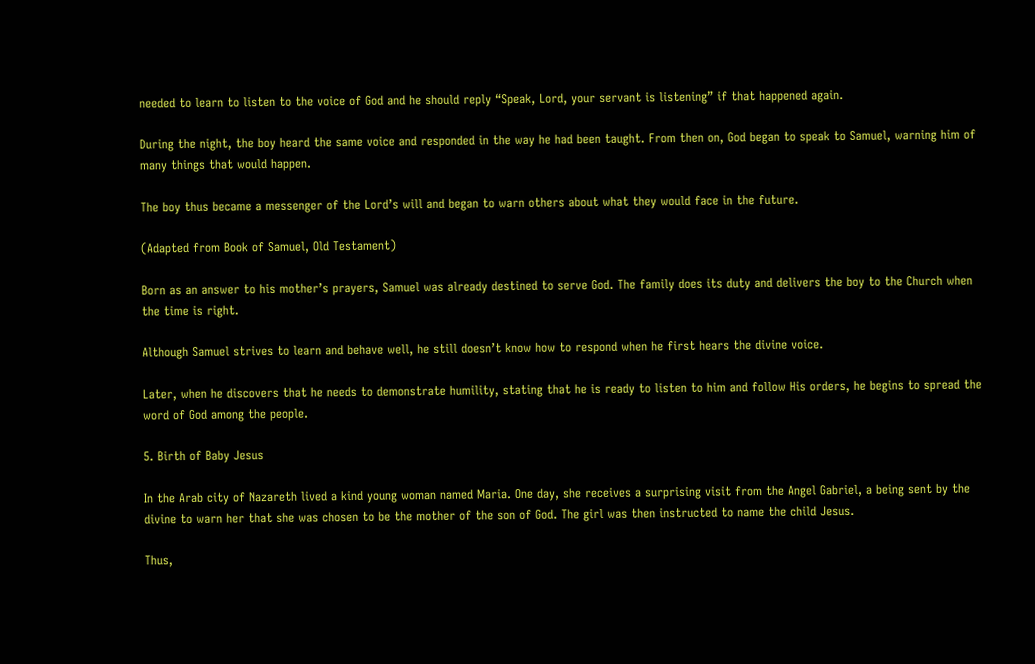needed to learn to listen to the voice of God and he should reply “Speak, Lord, your servant is listening” if that happened again.

During the night, the boy heard the same voice and responded in the way he had been taught. From then on, God began to speak to Samuel, warning him of many things that would happen.

The boy thus became a messenger of the Lord’s will and began to warn others about what they would face in the future.

(Adapted from Book of Samuel, Old Testament)

Born as an answer to his mother’s prayers, Samuel was already destined to serve God. The family does its duty and delivers the boy to the Church when the time is right.

Although Samuel strives to learn and behave well, he still doesn’t know how to respond when he first hears the divine voice.

Later, when he discovers that he needs to demonstrate humility, stating that he is ready to listen to him and follow His orders, he begins to spread the word of God among the people.

5. Birth of Baby Jesus

In the Arab city of Nazareth lived a kind young woman named Maria. One day, she receives a surprising visit from the Angel Gabriel, a being sent by the divine to warn her that she was chosen to be the mother of the son of God. The girl was then instructed to name the child Jesus.

Thus,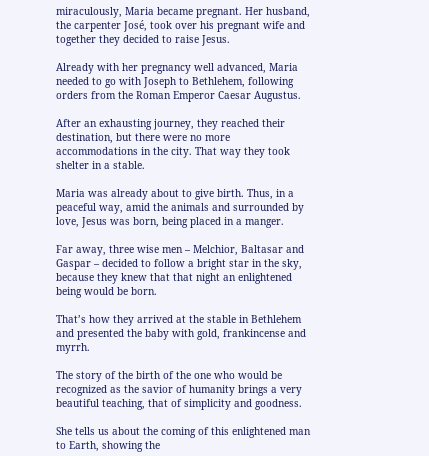miraculously, Maria became pregnant. Her husband, the carpenter José, took over his pregnant wife and together they decided to raise Jesus.

Already with her pregnancy well advanced, Maria needed to go with Joseph to Bethlehem, following orders from the Roman Emperor Caesar Augustus.

After an exhausting journey, they reached their destination, but there were no more accommodations in the city. That way they took shelter in a stable.

Maria was already about to give birth. Thus, in a peaceful way, amid the animals and surrounded by love, Jesus was born, being placed in a manger.

Far away, three wise men – Melchior, Baltasar and Gaspar – decided to follow a bright star in the sky, because they knew that that night an enlightened being would be born.

That’s how they arrived at the stable in Bethlehem and presented the baby with gold, frankincense and myrrh.

The story of the birth of the one who would be recognized as the savior of humanity brings a very beautiful teaching, that of simplicity and goodness.

She tells us about the coming of this enlightened man to Earth, showing the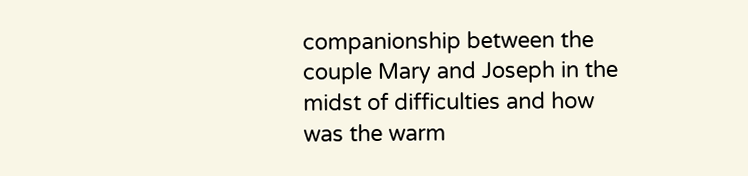companionship between the couple Mary and Joseph in the midst of difficulties and how was the warm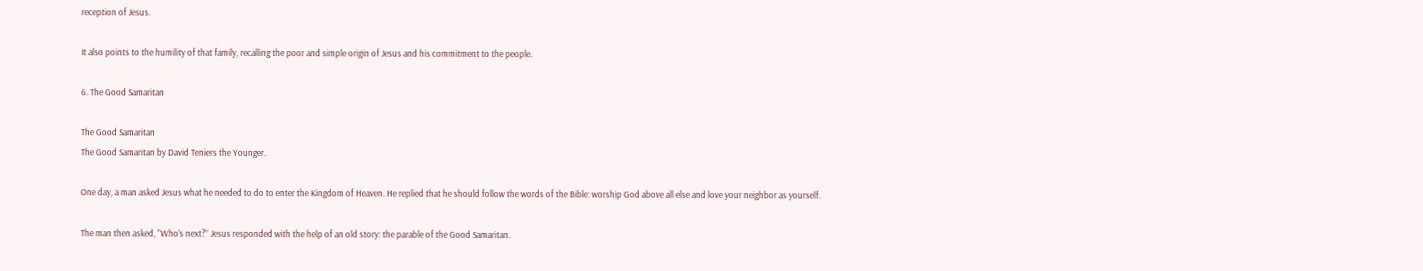reception of Jesus.

It also points to the humility of that family, recalling the poor and simple origin of Jesus and his commitment to the people.

6. The Good Samaritan

The Good Samaritan
The Good Samaritan by David Teniers the Younger.

One day, a man asked Jesus what he needed to do to enter the Kingdom of Heaven. He replied that he should follow the words of the Bible: worship God above all else and love your neighbor as yourself.

The man then asked, “Who’s next?” Jesus responded with the help of an old story: the parable of the Good Samaritan.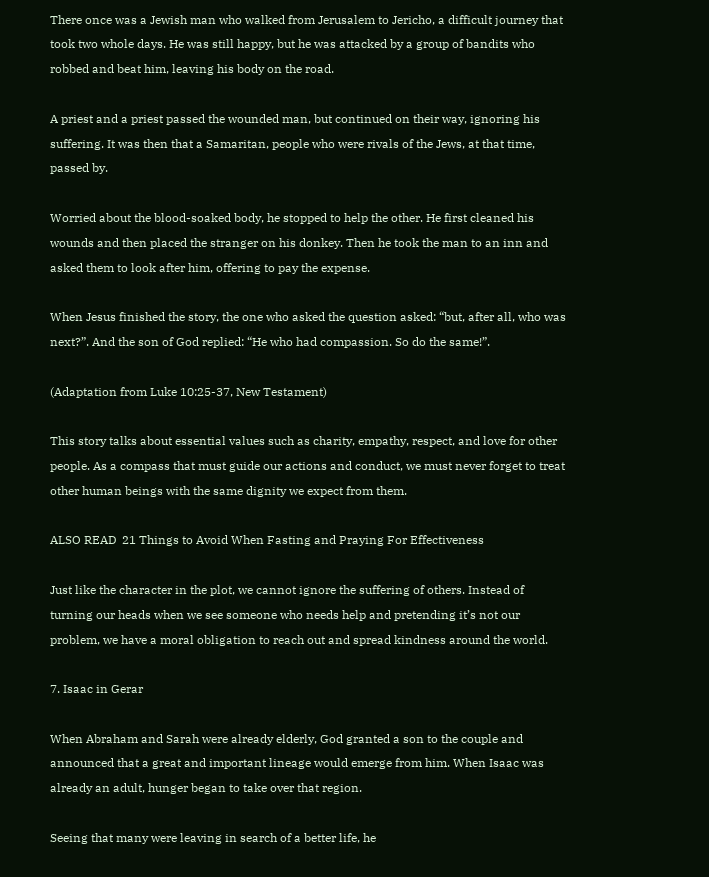There once was a Jewish man who walked from Jerusalem to Jericho, a difficult journey that took two whole days. He was still happy, but he was attacked by a group of bandits who robbed and beat him, leaving his body on the road.

A priest and a priest passed the wounded man, but continued on their way, ignoring his suffering. It was then that a Samaritan, people who were rivals of the Jews, at that time, passed by.

Worried about the blood-soaked body, he stopped to help the other. He first cleaned his wounds and then placed the stranger on his donkey. Then he took the man to an inn and asked them to look after him, offering to pay the expense.

When Jesus finished the story, the one who asked the question asked: “but, after all, who was next?”. And the son of God replied: “He who had compassion. So do the same!”.

(Adaptation from Luke 10:25-37, New Testament)

This story talks about essential values such as charity, empathy, respect, and love for other people. As a compass that must guide our actions and conduct, we must never forget to treat other human beings with the same dignity we expect from them.

ALSO READ  21 Things to Avoid When Fasting and Praying For Effectiveness

Just like the character in the plot, we cannot ignore the suffering of others. Instead of turning our heads when we see someone who needs help and pretending it’s not our problem, we have a moral obligation to reach out and spread kindness around the world.

7. Isaac in Gerar

When Abraham and Sarah were already elderly, God granted a son to the couple and announced that a great and important lineage would emerge from him. When Isaac was already an adult, hunger began to take over that region.

Seeing that many were leaving in search of a better life, he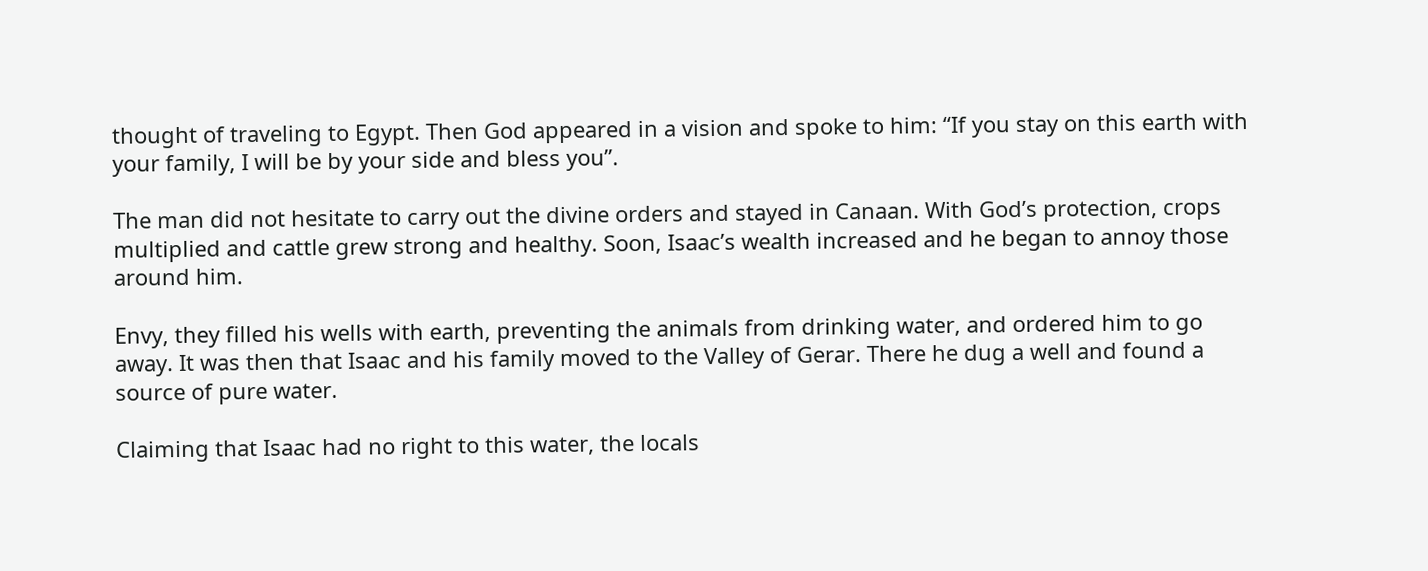thought of traveling to Egypt. Then God appeared in a vision and spoke to him: “If you stay on this earth with your family, I will be by your side and bless you”.

The man did not hesitate to carry out the divine orders and stayed in Canaan. With God’s protection, crops multiplied and cattle grew strong and healthy. Soon, Isaac’s wealth increased and he began to annoy those around him.

Envy, they filled his wells with earth, preventing the animals from drinking water, and ordered him to go away. It was then that Isaac and his family moved to the Valley of Gerar. There he dug a well and found a source of pure water.

Claiming that Isaac had no right to this water, the locals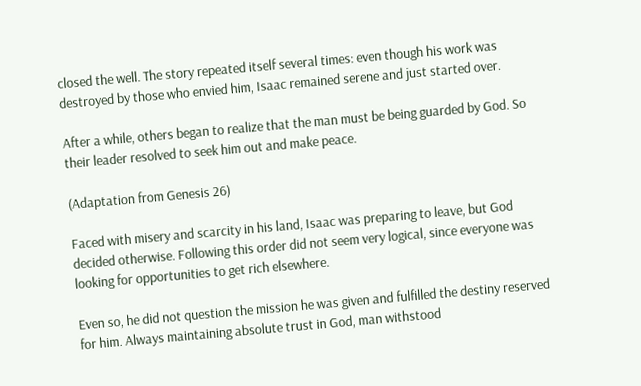closed the well. The story repeated itself several times: even though his work was destroyed by those who envied him, Isaac remained serene and just started over.

After a while, others began to realize that the man must be being guarded by God. So their leader resolved to seek him out and make peace.

(Adaptation from Genesis 26)

Faced with misery and scarcity in his land, Isaac was preparing to leave, but God decided otherwise. Following this order did not seem very logical, since everyone was looking for opportunities to get rich elsewhere.

Even so, he did not question the mission he was given and fulfilled the destiny reserved for him. Always maintaining absolute trust in God, man withstood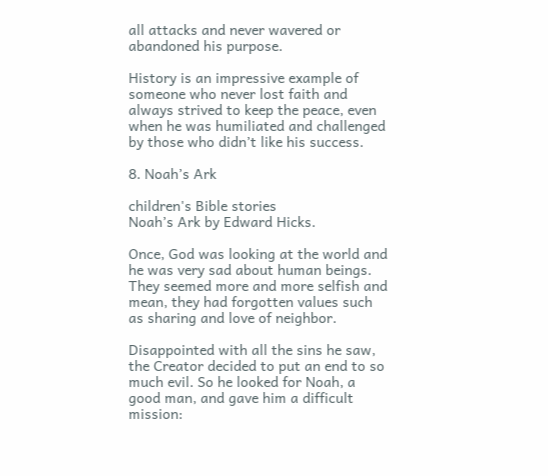all attacks and never wavered or abandoned his purpose.

History is an impressive example of someone who never lost faith and always strived to keep the peace, even when he was humiliated and challenged by those who didn’t like his success.

8. Noah’s Ark

children's Bible stories
Noah’s Ark by Edward Hicks.

Once, God was looking at the world and he was very sad about human beings. They seemed more and more selfish and mean, they had forgotten values such as sharing and love of neighbor.

Disappointed with all the sins he saw, the Creator decided to put an end to so much evil. So he looked for Noah, a good man, and gave him a difficult mission: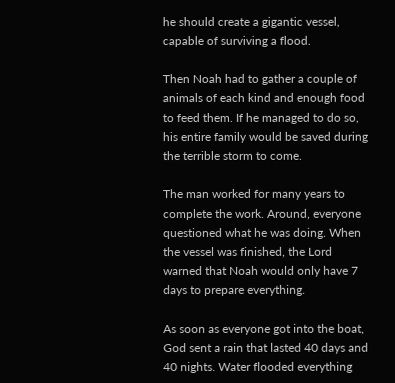he should create a gigantic vessel, capable of surviving a flood.

Then Noah had to gather a couple of animals of each kind and enough food to feed them. If he managed to do so, his entire family would be saved during the terrible storm to come.

The man worked for many years to complete the work. Around, everyone questioned what he was doing. When the vessel was finished, the Lord warned that Noah would only have 7 days to prepare everything.

As soon as everyone got into the boat, God sent a rain that lasted 40 days and 40 nights. Water flooded everything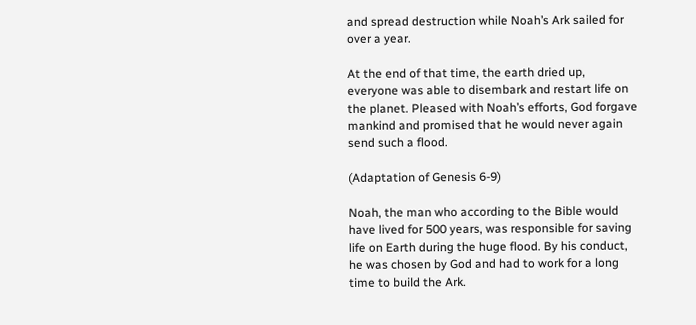and spread destruction while Noah’s Ark sailed for over a year.

At the end of that time, the earth dried up, everyone was able to disembark and restart life on the planet. Pleased with Noah’s efforts, God forgave mankind and promised that he would never again send such a flood.

(Adaptation of Genesis 6-9)

Noah, the man who according to the Bible would have lived for 500 years, was responsible for saving life on Earth during the huge flood. By his conduct, he was chosen by God and had to work for a long time to build the Ark.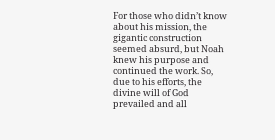For those who didn’t know about his mission, the gigantic construction seemed absurd, but Noah knew his purpose and continued the work. So, due to his efforts, the divine will of God prevailed and all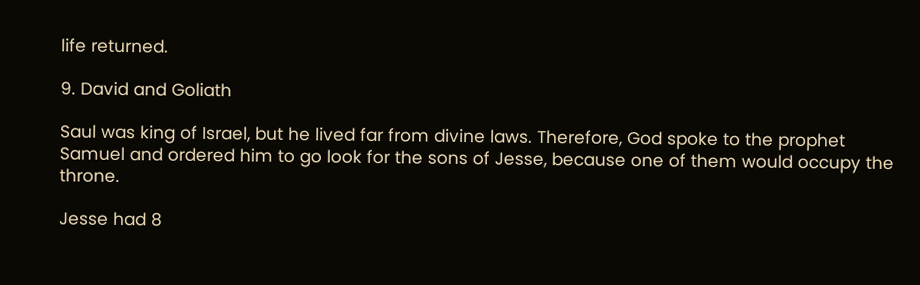life returned.

9. David and Goliath

Saul was king of Israel, but he lived far from divine laws. Therefore, God spoke to the prophet Samuel and ordered him to go look for the sons of Jesse, because one of them would occupy the throne.

Jesse had 8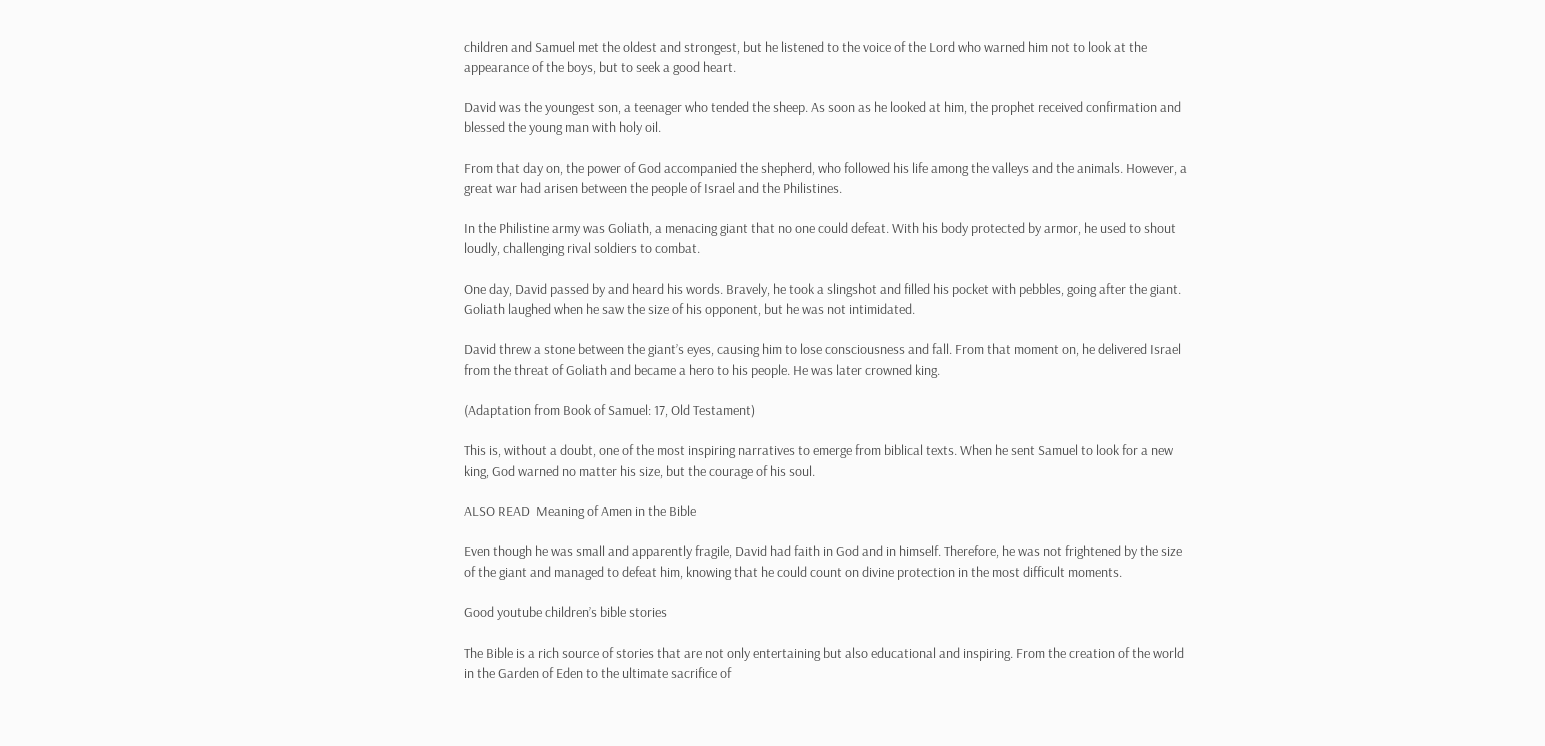children and Samuel met the oldest and strongest, but he listened to the voice of the Lord who warned him not to look at the appearance of the boys, but to seek a good heart.

David was the youngest son, a teenager who tended the sheep. As soon as he looked at him, the prophet received confirmation and blessed the young man with holy oil.

From that day on, the power of God accompanied the shepherd, who followed his life among the valleys and the animals. However, a great war had arisen between the people of Israel and the Philistines.

In the Philistine army was Goliath, a menacing giant that no one could defeat. With his body protected by armor, he used to shout loudly, challenging rival soldiers to combat.

One day, David passed by and heard his words. Bravely, he took a slingshot and filled his pocket with pebbles, going after the giant. Goliath laughed when he saw the size of his opponent, but he was not intimidated.

David threw a stone between the giant’s eyes, causing him to lose consciousness and fall. From that moment on, he delivered Israel from the threat of Goliath and became a hero to his people. He was later crowned king.

(Adaptation from Book of Samuel: 17, Old Testament)

This is, without a doubt, one of the most inspiring narratives to emerge from biblical texts. When he sent Samuel to look for a new king, God warned no matter his size, but the courage of his soul.

ALSO READ  Meaning of Amen in the Bible

Even though he was small and apparently fragile, David had faith in God and in himself. Therefore, he was not frightened by the size of the giant and managed to defeat him, knowing that he could count on divine protection in the most difficult moments.

Good youtube children’s bible stories

The Bible is a rich source of stories that are not only entertaining but also educational and inspiring. From the creation of the world in the Garden of Eden to the ultimate sacrifice of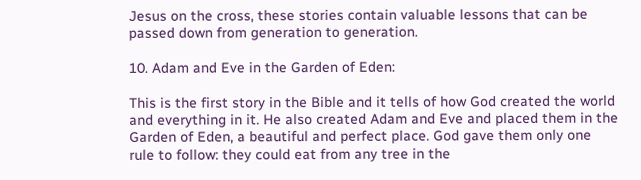Jesus on the cross, these stories contain valuable lessons that can be passed down from generation to generation.

10. Adam and Eve in the Garden of Eden:

This is the first story in the Bible and it tells of how God created the world and everything in it. He also created Adam and Eve and placed them in the Garden of Eden, a beautiful and perfect place. God gave them only one rule to follow: they could eat from any tree in the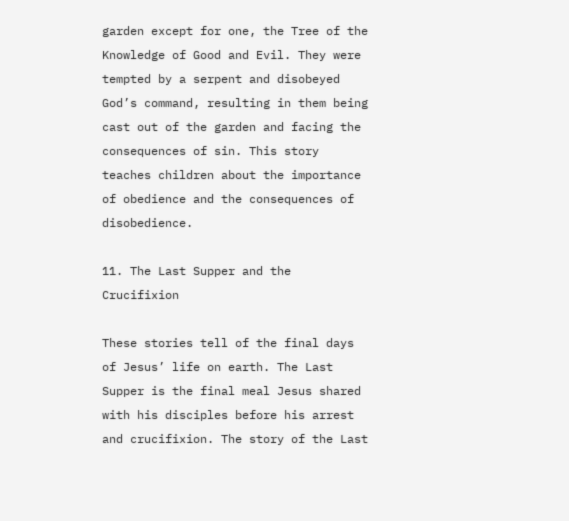garden except for one, the Tree of the Knowledge of Good and Evil. They were tempted by a serpent and disobeyed God’s command, resulting in them being cast out of the garden and facing the consequences of sin. This story teaches children about the importance of obedience and the consequences of disobedience.

11. The Last Supper and the Crucifixion

These stories tell of the final days of Jesus’ life on earth. The Last Supper is the final meal Jesus shared with his disciples before his arrest and crucifixion. The story of the Last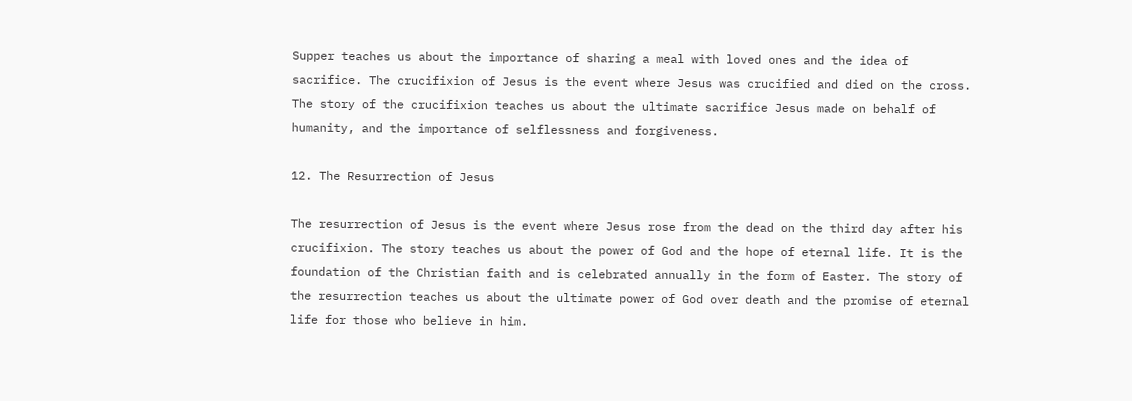Supper teaches us about the importance of sharing a meal with loved ones and the idea of sacrifice. The crucifixion of Jesus is the event where Jesus was crucified and died on the cross. The story of the crucifixion teaches us about the ultimate sacrifice Jesus made on behalf of humanity, and the importance of selflessness and forgiveness.

12. The Resurrection of Jesus

The resurrection of Jesus is the event where Jesus rose from the dead on the third day after his crucifixion. The story teaches us about the power of God and the hope of eternal life. It is the foundation of the Christian faith and is celebrated annually in the form of Easter. The story of the resurrection teaches us about the ultimate power of God over death and the promise of eternal life for those who believe in him.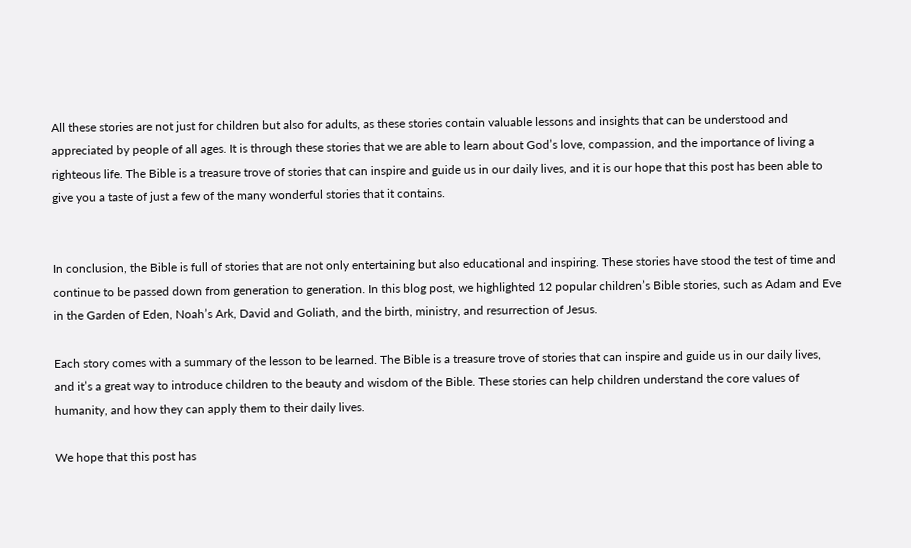All these stories are not just for children but also for adults, as these stories contain valuable lessons and insights that can be understood and appreciated by people of all ages. It is through these stories that we are able to learn about God’s love, compassion, and the importance of living a righteous life. The Bible is a treasure trove of stories that can inspire and guide us in our daily lives, and it is our hope that this post has been able to give you a taste of just a few of the many wonderful stories that it contains.


In conclusion, the Bible is full of stories that are not only entertaining but also educational and inspiring. These stories have stood the test of time and continue to be passed down from generation to generation. In this blog post, we highlighted 12 popular children’s Bible stories, such as Adam and Eve in the Garden of Eden, Noah’s Ark, David and Goliath, and the birth, ministry, and resurrection of Jesus.

Each story comes with a summary of the lesson to be learned. The Bible is a treasure trove of stories that can inspire and guide us in our daily lives, and it’s a great way to introduce children to the beauty and wisdom of the Bible. These stories can help children understand the core values of humanity, and how they can apply them to their daily lives.

We hope that this post has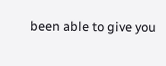been able to give you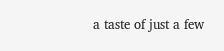a taste of just a few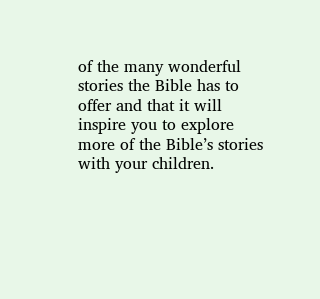of the many wonderful stories the Bible has to offer and that it will inspire you to explore more of the Bible’s stories with your children.